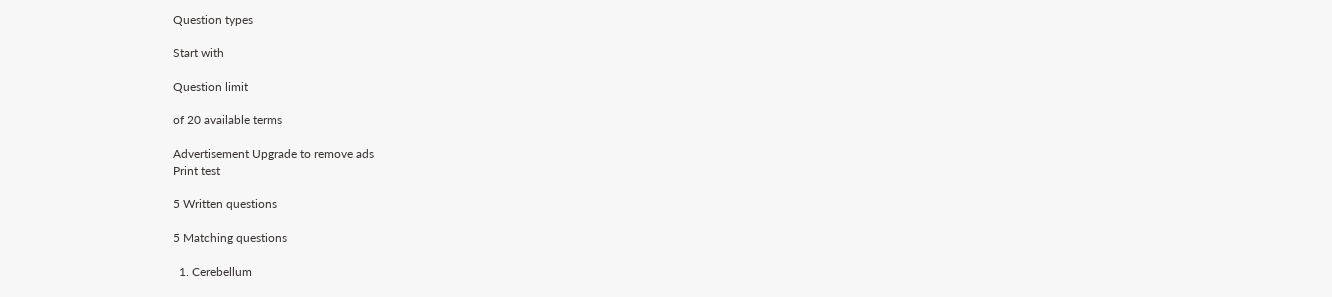Question types

Start with

Question limit

of 20 available terms

Advertisement Upgrade to remove ads
Print test

5 Written questions

5 Matching questions

  1. Cerebellum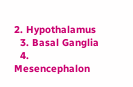2. Hypothalamus
  3. Basal Ganglia
  4. Mesencephalon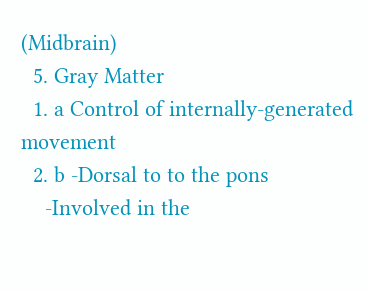(Midbrain)
  5. Gray Matter
  1. a Control of internally-generated movement
  2. b -Dorsal to to the pons
    -Involved in the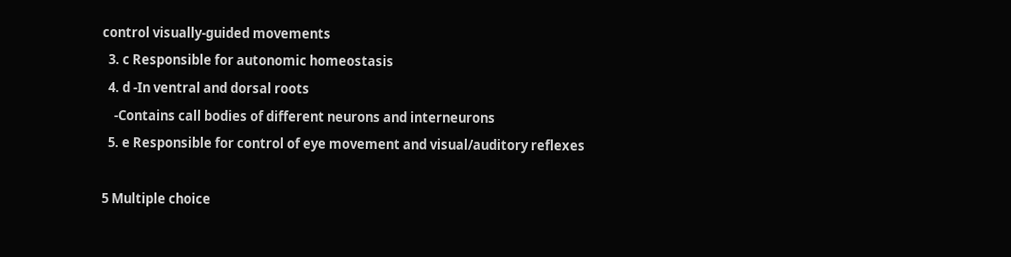control visually-guided movements
  3. c Responsible for autonomic homeostasis
  4. d -In ventral and dorsal roots
    -Contains call bodies of different neurons and interneurons
  5. e Responsible for control of eye movement and visual/auditory reflexes

5 Multiple choice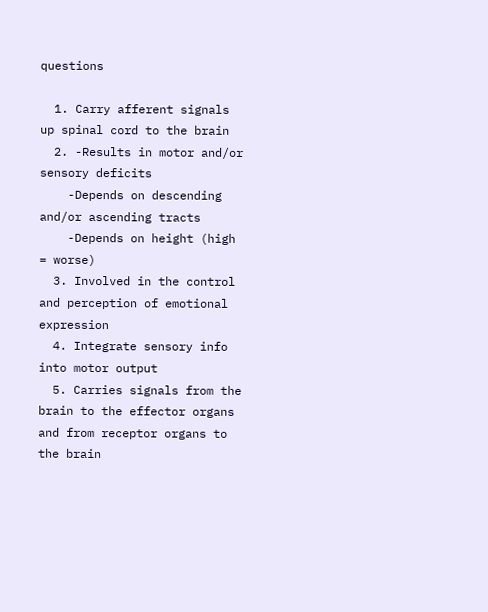questions

  1. Carry afferent signals up spinal cord to the brain
  2. -Results in motor and/or sensory deficits
    -Depends on descending and/or ascending tracts
    -Depends on height (high = worse)
  3. Involved in the control and perception of emotional expression
  4. Integrate sensory info into motor output
  5. Carries signals from the brain to the effector organs and from receptor organs to the brain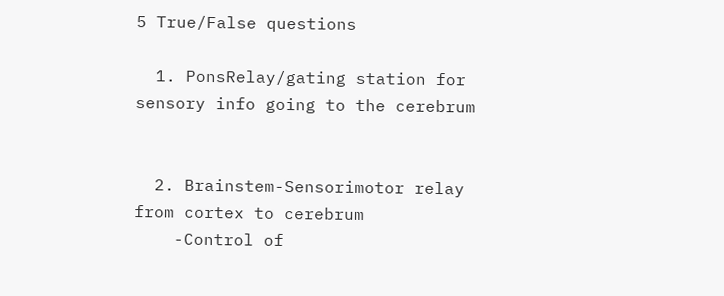5 True/False questions

  1. PonsRelay/gating station for sensory info going to the cerebrum


  2. Brainstem-Sensorimotor relay from cortex to cerebrum
    -Control of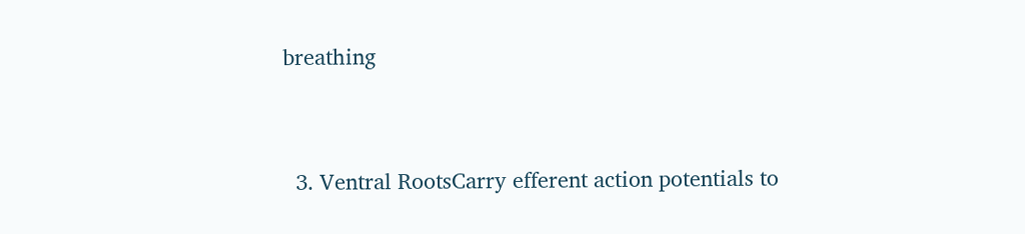breathing


  3. Ventral RootsCarry efferent action potentials to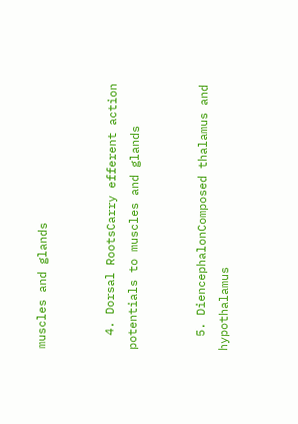muscles and glands


  4. Dorsal RootsCarry efferent action potentials to muscles and glands


  5. DiencephalonComposed thalamus and hypothalamus